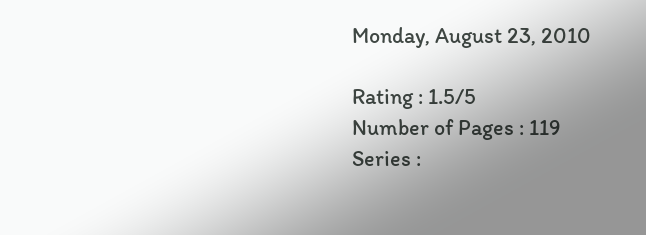Monday, August 23, 2010

Rating : 1.5/5
Number of Pages : 119
Series :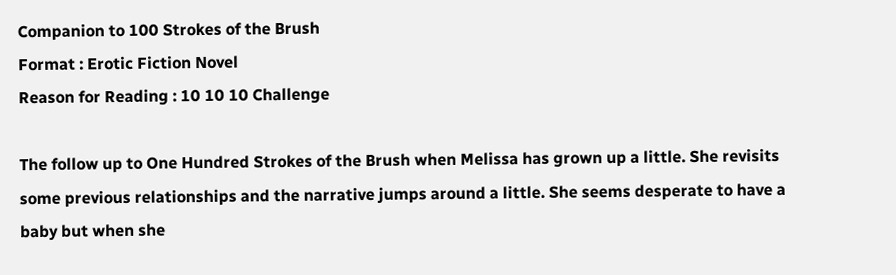Companion to 100 Strokes of the Brush
Format : Erotic Fiction Novel
Reason for Reading : 10 10 10 Challenge

The follow up to One Hundred Strokes of the Brush when Melissa has grown up a little. She revisits some previous relationships and the narrative jumps around a little. She seems desperate to have a baby but when she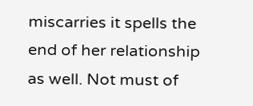miscarries it spells the end of her relationship as well. Not must of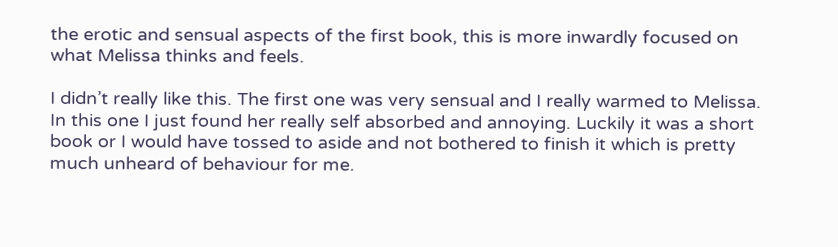the erotic and sensual aspects of the first book, this is more inwardly focused on what Melissa thinks and feels.

I didn’t really like this. The first one was very sensual and I really warmed to Melissa. In this one I just found her really self absorbed and annoying. Luckily it was a short book or I would have tossed to aside and not bothered to finish it which is pretty much unheard of behaviour for me.